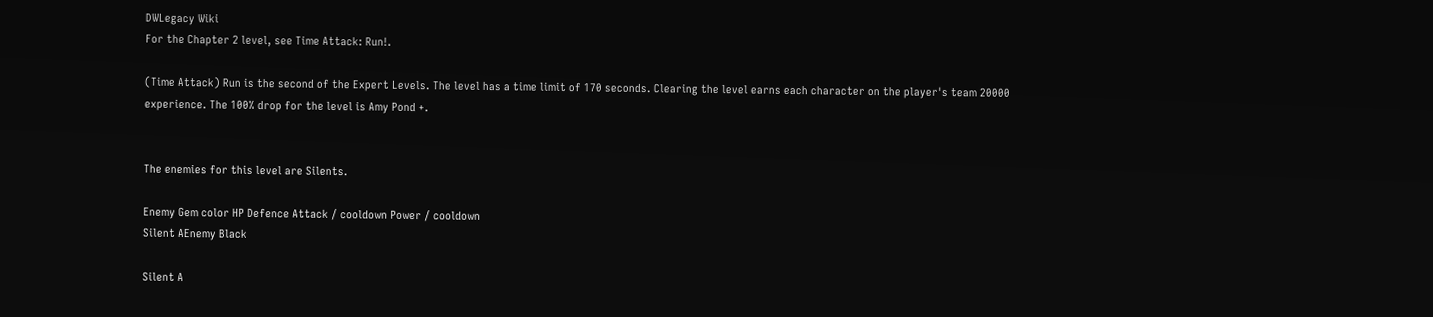DWLegacy Wiki
For the Chapter 2 level, see Time Attack: Run!.

(Time Attack) Run is the second of the Expert Levels. The level has a time limit of 170 seconds. Clearing the level earns each character on the player's team 20000 experience. The 100% drop for the level is Amy Pond +.


The enemies for this level are Silents.

Enemy Gem color HP Defence Attack / cooldown Power / cooldown
Silent AEnemy Black

Silent A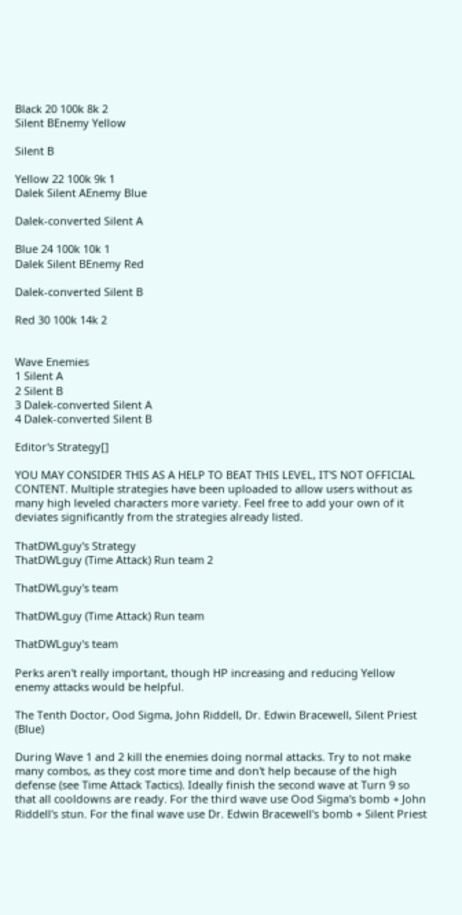Black 20 100k 8k 2
Silent BEnemy Yellow

Silent B

Yellow 22 100k 9k 1
Dalek Silent AEnemy Blue

Dalek-converted Silent A

Blue 24 100k 10k 1
Dalek Silent BEnemy Red

Dalek-converted Silent B

Red 30 100k 14k 2


Wave Enemies
1 Silent A
2 Silent B
3 Dalek-converted Silent A
4 Dalek-converted Silent B

Editor's Strategy[]

YOU MAY CONSIDER THIS AS A HELP TO BEAT THIS LEVEL, IT'S NOT OFFICIAL CONTENT. Multiple strategies have been uploaded to allow users without as many high leveled characters more variety. Feel free to add your own of it deviates significantly from the strategies already listed.

ThatDWLguy's Strategy
ThatDWLguy (Time Attack) Run team 2

ThatDWLguy's team

ThatDWLguy (Time Attack) Run team

ThatDWLguy's team

Perks aren't really important, though HP increasing and reducing Yellow enemy attacks would be helpful.

The Tenth Doctor, Ood Sigma, John Riddell, Dr. Edwin Bracewell, Silent Priest (Blue)

During Wave 1 and 2 kill the enemies doing normal attacks. Try to not make many combos, as they cost more time and don't help because of the high defense (see Time Attack Tactics). Ideally finish the second wave at Turn 9 so that all cooldowns are ready. For the third wave use Ood Sigma's bomb + John Riddell's stun. For the final wave use Dr. Edwin Bracewell's bomb + Silent Priest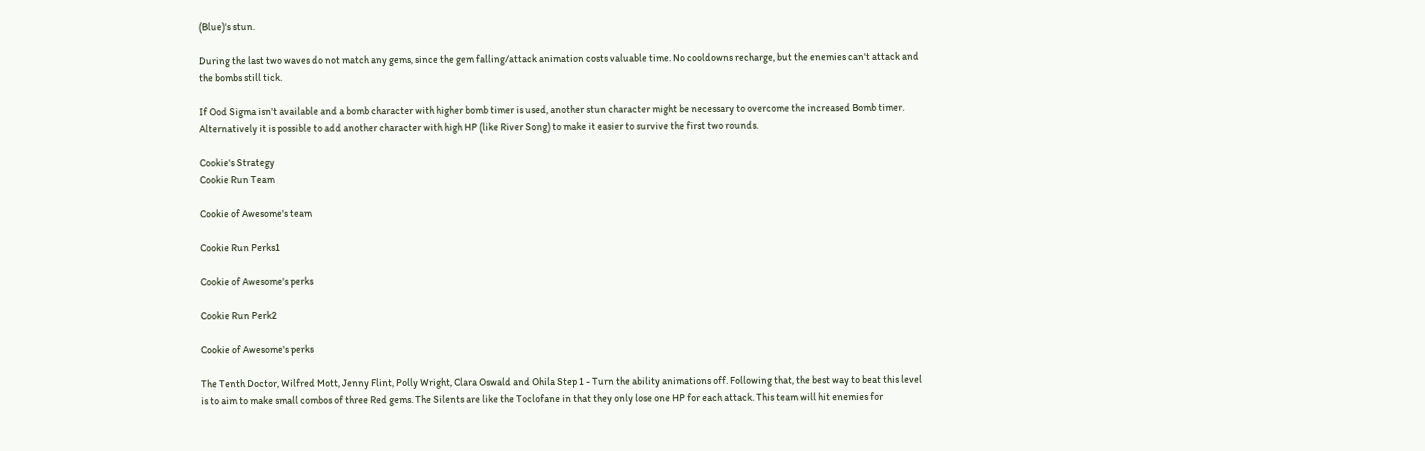(Blue)'s stun.

During the last two waves do not match any gems, since the gem falling/attack animation costs valuable time. No cooldowns recharge, but the enemies can't attack and the bombs still tick.

If Ood Sigma isn't available and a bomb character with higher bomb timer is used, another stun character might be necessary to overcome the increased Bomb timer. Alternatively it is possible to add another character with high HP (like River Song) to make it easier to survive the first two rounds.

Cookie's Strategy
Cookie Run Team

Cookie of Awesome's team

Cookie Run Perks1

Cookie of Awesome's perks

Cookie Run Perk2

Cookie of Awesome's perks

The Tenth Doctor, Wilfred Mott, Jenny Flint, Polly Wright, Clara Oswald and Ohila Step 1 - Turn the ability animations off. Following that, the best way to beat this level is to aim to make small combos of three Red gems. The Silents are like the Toclofane in that they only lose one HP for each attack. This team will hit enemies for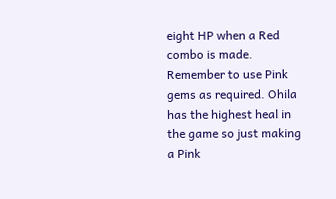eight HP when a Red combo is made. Remember to use Pink gems as required. Ohila has the highest heal in the game so just making a Pink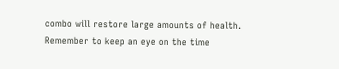combo will restore large amounts of health. Remember to keep an eye on the time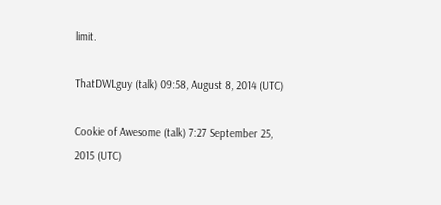limit.

ThatDWLguy (talk) 09:58, August 8, 2014 (UTC)

Cookie of Awesome (talk) 7:27 September 25, 2015 (UTC)